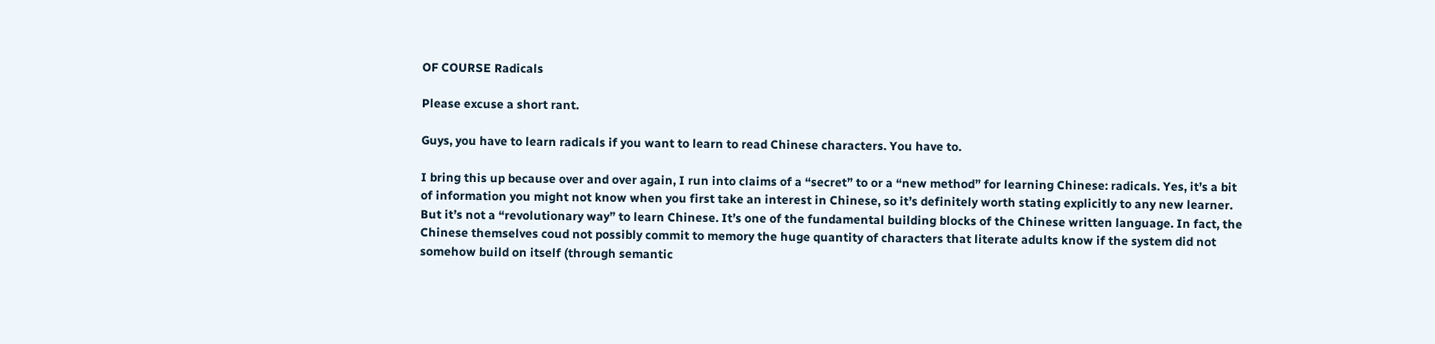OF COURSE Radicals

Please excuse a short rant.

Guys, you have to learn radicals if you want to learn to read Chinese characters. You have to.

I bring this up because over and over again, I run into claims of a “secret” to or a “new method” for learning Chinese: radicals. Yes, it’s a bit of information you might not know when you first take an interest in Chinese, so it’s definitely worth stating explicitly to any new learner. But it’s not a “revolutionary way” to learn Chinese. It’s one of the fundamental building blocks of the Chinese written language. In fact, the Chinese themselves coud not possibly commit to memory the huge quantity of characters that literate adults know if the system did not somehow build on itself (through semantic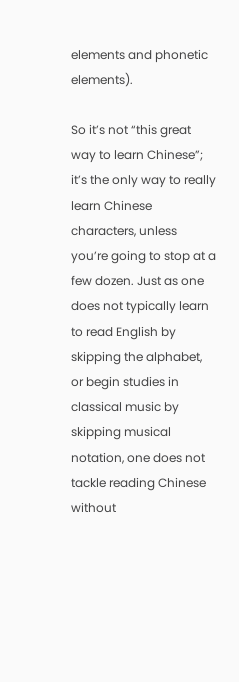elements and phonetic elements).

So it’s not “this great way to learn Chinese”; it’s the only way to really learn Chinese characters, unless you’re going to stop at a few dozen. Just as one does not typically learn to read English by skipping the alphabet, or begin studies in classical music by skipping musical notation, one does not tackle reading Chinese without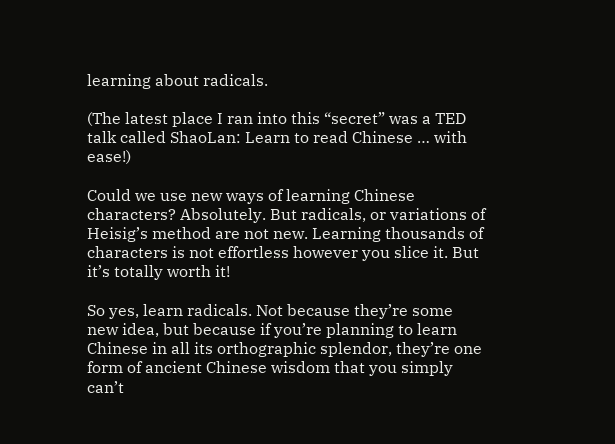learning about radicals.

(The latest place I ran into this “secret” was a TED talk called ShaoLan: Learn to read Chinese … with ease!)

Could we use new ways of learning Chinese characters? Absolutely. But radicals, or variations of Heisig’s method are not new. Learning thousands of characters is not effortless however you slice it. But it’s totally worth it!

So yes, learn radicals. Not because they’re some new idea, but because if you’re planning to learn Chinese in all its orthographic splendor, they’re one form of ancient Chinese wisdom that you simply can’t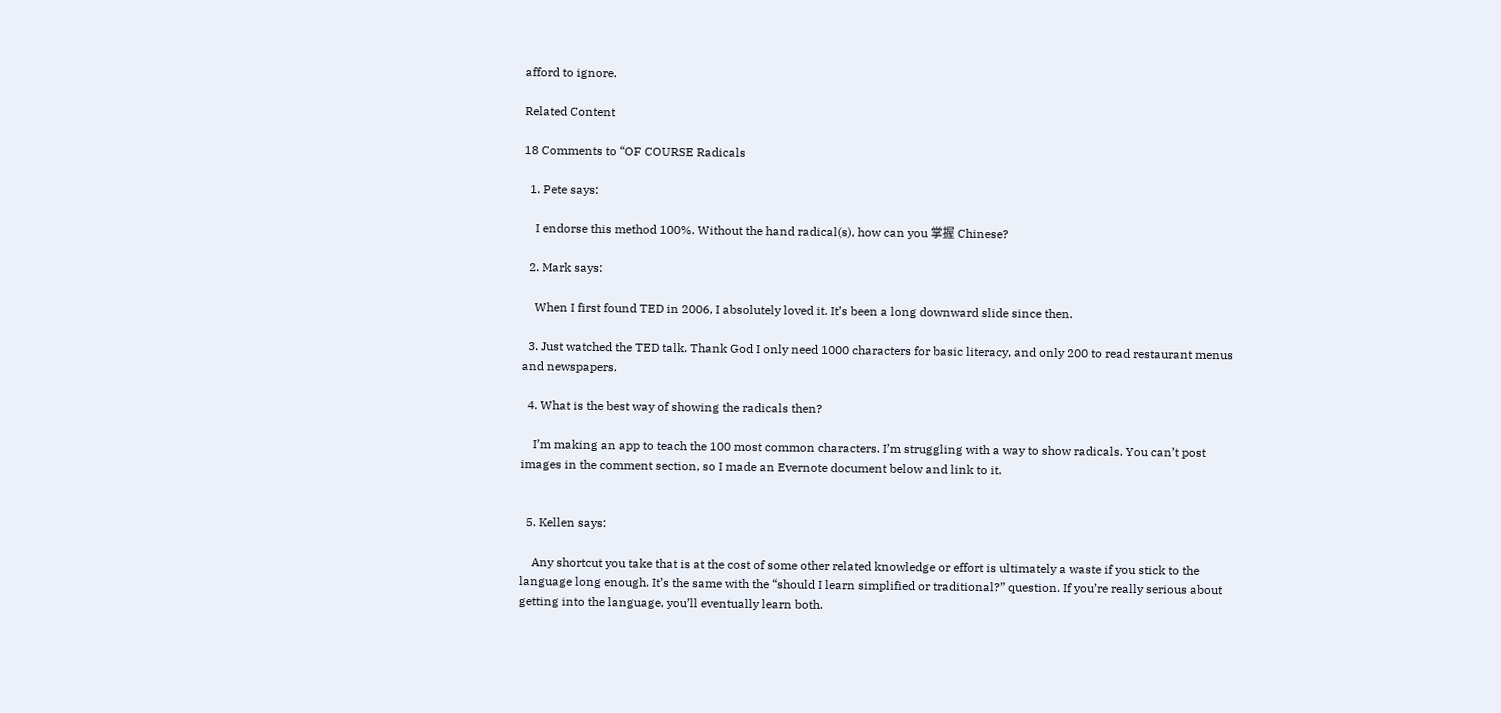afford to ignore.

Related Content

18 Comments to “OF COURSE Radicals

  1. Pete says:

    I endorse this method 100%. Without the hand radical(s), how can you 掌握 Chinese?

  2. Mark says:

    When I first found TED in 2006, I absolutely loved it. It’s been a long downward slide since then.

  3. Just watched the TED talk. Thank God I only need 1000 characters for basic literacy, and only 200 to read restaurant menus and newspapers.

  4. What is the best way of showing the radicals then?

    I’m making an app to teach the 100 most common characters. I’m struggling with a way to show radicals. You can’t post images in the comment section, so I made an Evernote document below and link to it.


  5. Kellen says:

    Any shortcut you take that is at the cost of some other related knowledge or effort is ultimately a waste if you stick to the language long enough. It’s the same with the “should I learn simplified or traditional?” question. If you’re really serious about getting into the language, you’ll eventually learn both.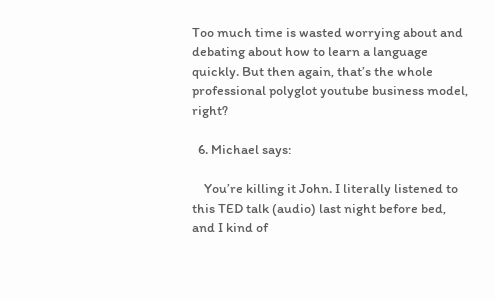Too much time is wasted worrying about and debating about how to learn a language quickly. But then again, that’s the whole professional polyglot youtube business model, right?

  6. Michael says:

    You’re killing it John. I literally listened to this TED talk (audio) last night before bed, and I kind of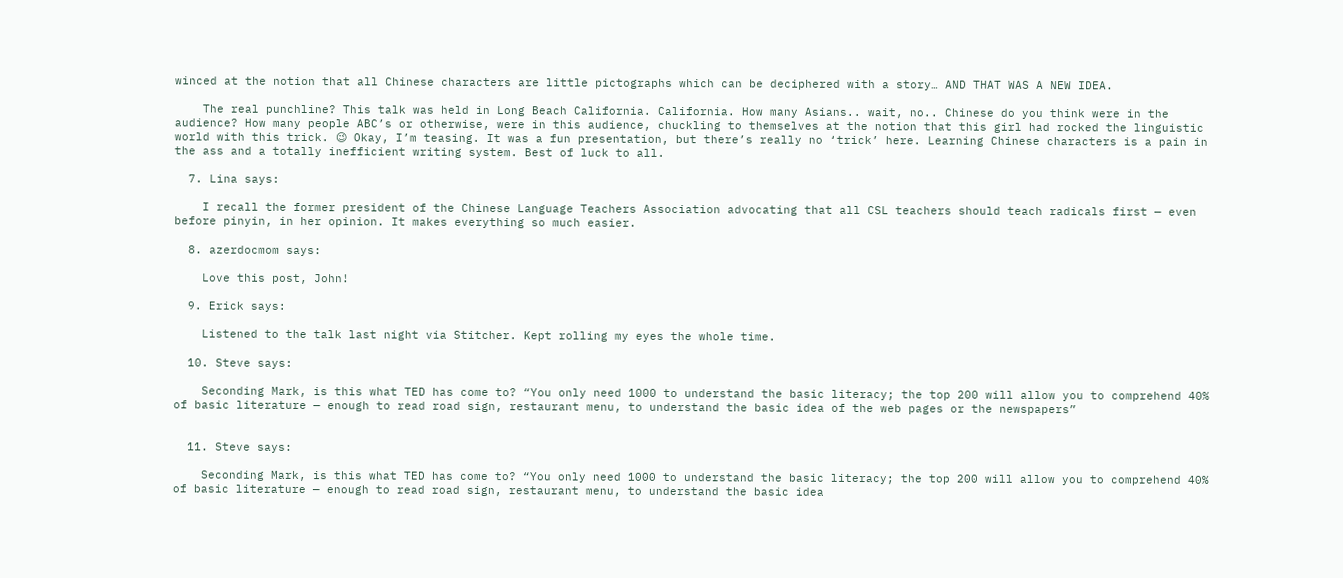winced at the notion that all Chinese characters are little pictographs which can be deciphered with a story… AND THAT WAS A NEW IDEA.

    The real punchline? This talk was held in Long Beach California. California. How many Asians.. wait, no.. Chinese do you think were in the audience? How many people ABC’s or otherwise, were in this audience, chuckling to themselves at the notion that this girl had rocked the linguistic world with this trick. 😉 Okay, I’m teasing. It was a fun presentation, but there’s really no ‘trick’ here. Learning Chinese characters is a pain in the ass and a totally inefficient writing system. Best of luck to all.

  7. Lina says:

    I recall the former president of the Chinese Language Teachers Association advocating that all CSL teachers should teach radicals first — even before pinyin, in her opinion. It makes everything so much easier.

  8. azerdocmom says:

    Love this post, John!

  9. Erick says:

    Listened to the talk last night via Stitcher. Kept rolling my eyes the whole time.

  10. Steve says:

    Seconding Mark, is this what TED has come to? “You only need 1000 to understand the basic literacy; the top 200 will allow you to comprehend 40% of basic literature — enough to read road sign, restaurant menu, to understand the basic idea of the web pages or the newspapers”


  11. Steve says:

    Seconding Mark, is this what TED has come to? “You only need 1000 to understand the basic literacy; the top 200 will allow you to comprehend 40% of basic literature — enough to read road sign, restaurant menu, to understand the basic idea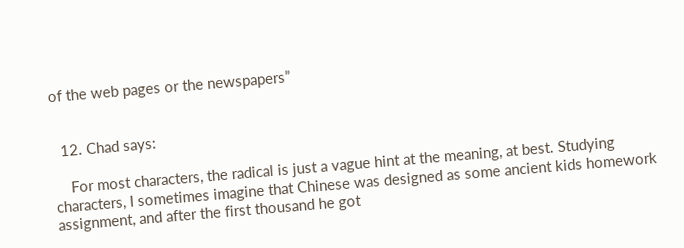of the web pages or the newspapers”


  12. Chad says:

    For most characters, the radical is just a vague hint at the meaning, at best. Studying characters, I sometimes imagine that Chinese was designed as some ancient kids homework assignment, and after the first thousand he got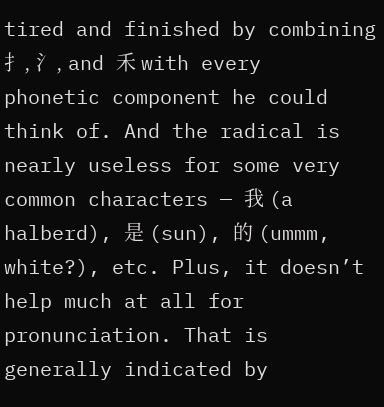tired and finished by combining 扌, ⺡, and 禾 with every phonetic component he could think of. And the radical is nearly useless for some very common characters — 我 (a halberd), 是 (sun), 的 (ummm, white?), etc. Plus, it doesn’t help much at all for pronunciation. That is generally indicated by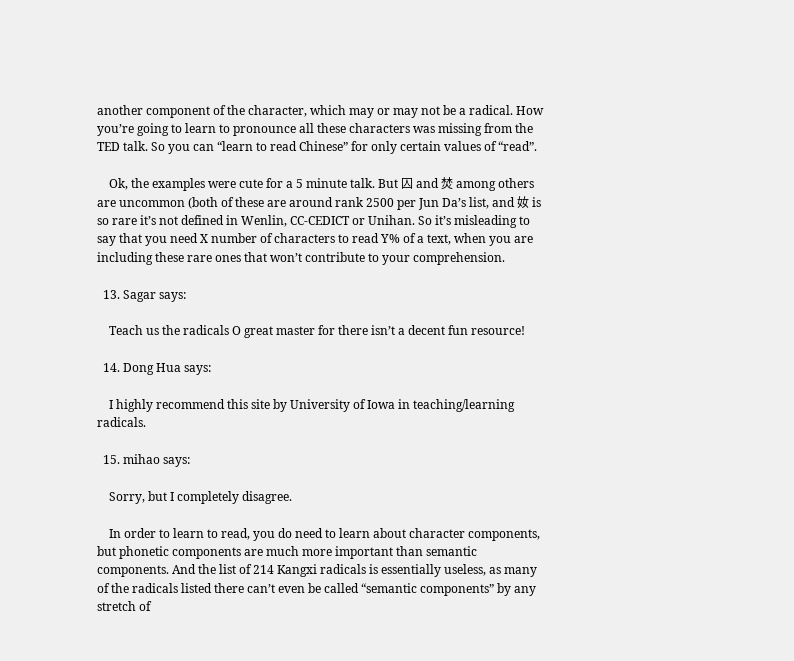another component of the character, which may or may not be a radical. How you’re going to learn to pronounce all these characters was missing from the TED talk. So you can “learn to read Chinese” for only certain values of “read”.

    Ok, the examples were cute for a 5 minute talk. But 囚 and 焚 among others are uncommon (both of these are around rank 2500 per Jun Da’s list, and 奻 is so rare it’s not defined in Wenlin, CC-CEDICT or Unihan. So it’s misleading to say that you need X number of characters to read Y% of a text, when you are including these rare ones that won’t contribute to your comprehension.

  13. Sagar says:

    Teach us the radicals O great master for there isn’t a decent fun resource!

  14. Dong Hua says:

    I highly recommend this site by University of Iowa in teaching/learning radicals.

  15. mihao says:

    Sorry, but I completely disagree.

    In order to learn to read, you do need to learn about character components, but phonetic components are much more important than semantic components. And the list of 214 Kangxi radicals is essentially useless, as many of the radicals listed there can’t even be called “semantic components” by any stretch of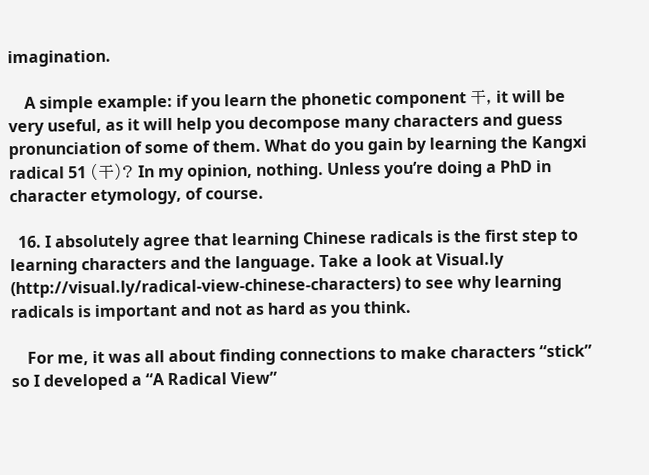imagination.

    A simple example: if you learn the phonetic component 干, it will be very useful, as it will help you decompose many characters and guess pronunciation of some of them. What do you gain by learning the Kangxi radical 51 (干)? In my opinion, nothing. Unless you’re doing a PhD in character etymology, of course.

  16. I absolutely agree that learning Chinese radicals is the first step to learning characters and the language. Take a look at Visual.ly (http://visual.ly/radical-view-chinese-characters) to see why learning radicals is important and not as hard as you think.

    For me, it was all about finding connections to make characters “stick” so I developed a “A Radical View”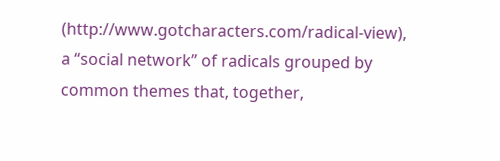(http://www.gotcharacters.com/radical-view), a “social network” of radicals grouped by common themes that, together,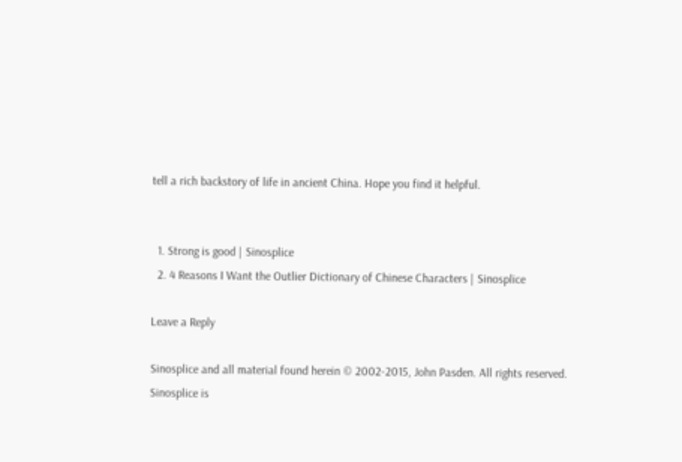tell a rich backstory of life in ancient China. Hope you find it helpful.


  1. Strong is good | Sinosplice
  2. 4 Reasons I Want the Outlier Dictionary of Chinese Characters | Sinosplice

Leave a Reply

Sinosplice and all material found herein © 2002-2015, John Pasden. All rights reserved.
Sinosplice is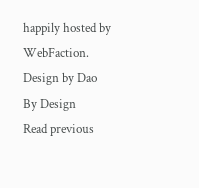happily hosted by WebFaction. Design by Dao By Design
Read previous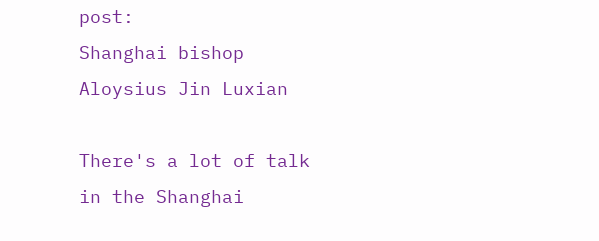post:
Shanghai bishop Aloysius Jin Luxian

There's a lot of talk in the Shanghai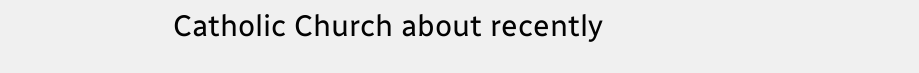Catholic Church about recently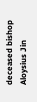deceased bishop Aloysius Jin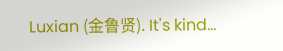Luxian (金鲁贤). It's kind...